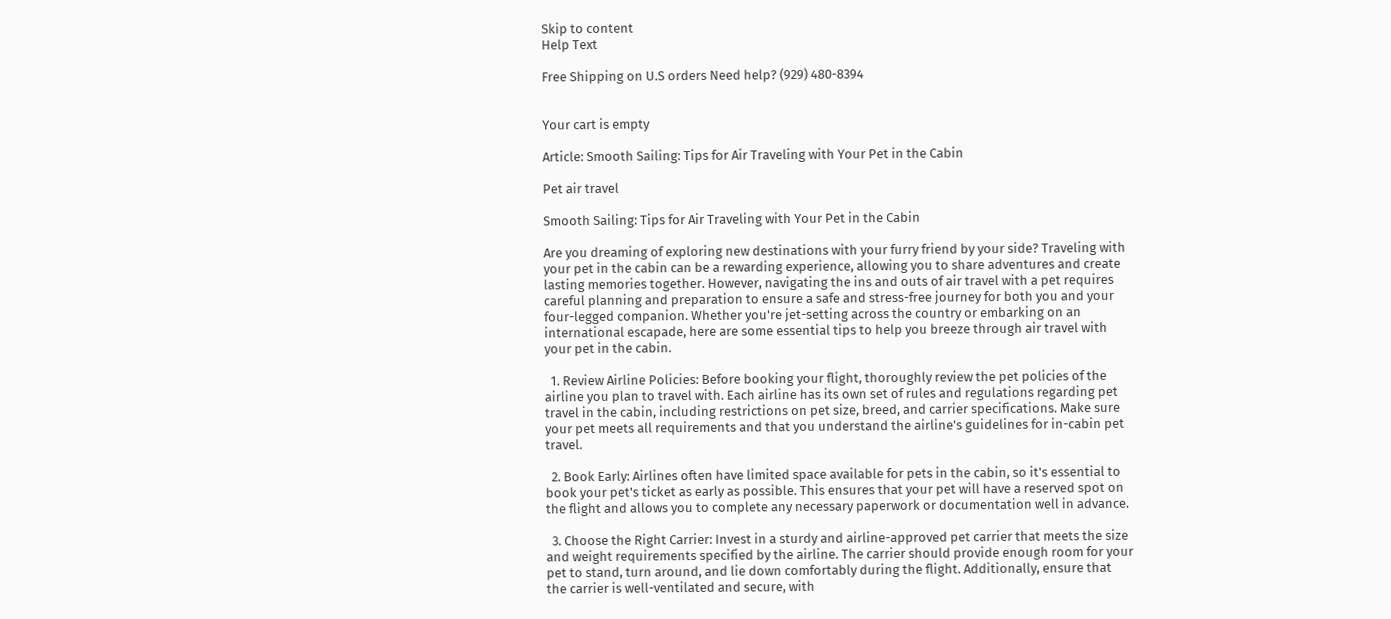Skip to content
Help Text

Free Shipping on U.S orders Need help? (929) 480-8394


Your cart is empty

Article: Smooth Sailing: Tips for Air Traveling with Your Pet in the Cabin

Pet air travel

Smooth Sailing: Tips for Air Traveling with Your Pet in the Cabin

Are you dreaming of exploring new destinations with your furry friend by your side? Traveling with your pet in the cabin can be a rewarding experience, allowing you to share adventures and create lasting memories together. However, navigating the ins and outs of air travel with a pet requires careful planning and preparation to ensure a safe and stress-free journey for both you and your four-legged companion. Whether you're jet-setting across the country or embarking on an international escapade, here are some essential tips to help you breeze through air travel with your pet in the cabin.

  1. Review Airline Policies: Before booking your flight, thoroughly review the pet policies of the airline you plan to travel with. Each airline has its own set of rules and regulations regarding pet travel in the cabin, including restrictions on pet size, breed, and carrier specifications. Make sure your pet meets all requirements and that you understand the airline's guidelines for in-cabin pet travel.

  2. Book Early: Airlines often have limited space available for pets in the cabin, so it's essential to book your pet's ticket as early as possible. This ensures that your pet will have a reserved spot on the flight and allows you to complete any necessary paperwork or documentation well in advance.

  3. Choose the Right Carrier: Invest in a sturdy and airline-approved pet carrier that meets the size and weight requirements specified by the airline. The carrier should provide enough room for your pet to stand, turn around, and lie down comfortably during the flight. Additionally, ensure that the carrier is well-ventilated and secure, with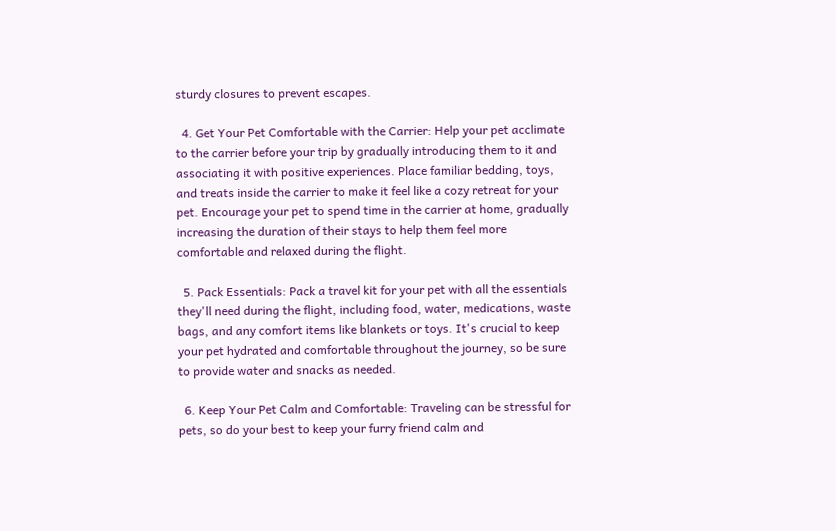sturdy closures to prevent escapes.

  4. Get Your Pet Comfortable with the Carrier: Help your pet acclimate to the carrier before your trip by gradually introducing them to it and associating it with positive experiences. Place familiar bedding, toys, and treats inside the carrier to make it feel like a cozy retreat for your pet. Encourage your pet to spend time in the carrier at home, gradually increasing the duration of their stays to help them feel more comfortable and relaxed during the flight.

  5. Pack Essentials: Pack a travel kit for your pet with all the essentials they'll need during the flight, including food, water, medications, waste bags, and any comfort items like blankets or toys. It's crucial to keep your pet hydrated and comfortable throughout the journey, so be sure to provide water and snacks as needed.

  6. Keep Your Pet Calm and Comfortable: Traveling can be stressful for pets, so do your best to keep your furry friend calm and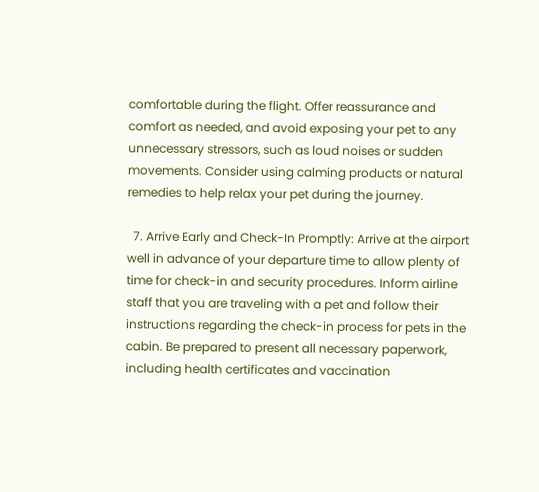comfortable during the flight. Offer reassurance and comfort as needed, and avoid exposing your pet to any unnecessary stressors, such as loud noises or sudden movements. Consider using calming products or natural remedies to help relax your pet during the journey.

  7. Arrive Early and Check-In Promptly: Arrive at the airport well in advance of your departure time to allow plenty of time for check-in and security procedures. Inform airline staff that you are traveling with a pet and follow their instructions regarding the check-in process for pets in the cabin. Be prepared to present all necessary paperwork, including health certificates and vaccination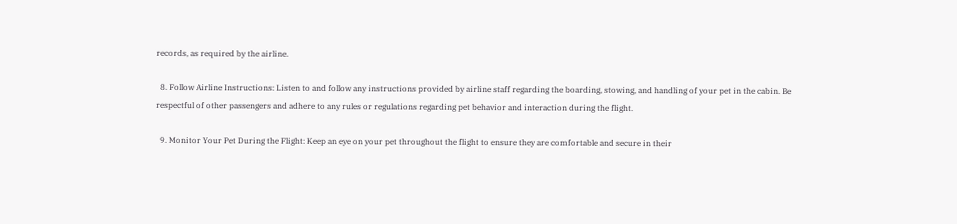records, as required by the airline.

  8. Follow Airline Instructions: Listen to and follow any instructions provided by airline staff regarding the boarding, stowing, and handling of your pet in the cabin. Be respectful of other passengers and adhere to any rules or regulations regarding pet behavior and interaction during the flight.

  9. Monitor Your Pet During the Flight: Keep an eye on your pet throughout the flight to ensure they are comfortable and secure in their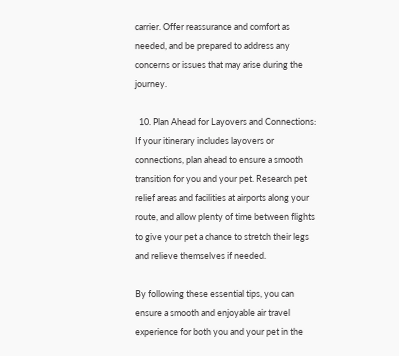carrier. Offer reassurance and comfort as needed, and be prepared to address any concerns or issues that may arise during the journey.

  10. Plan Ahead for Layovers and Connections: If your itinerary includes layovers or connections, plan ahead to ensure a smooth transition for you and your pet. Research pet relief areas and facilities at airports along your route, and allow plenty of time between flights to give your pet a chance to stretch their legs and relieve themselves if needed.

By following these essential tips, you can ensure a smooth and enjoyable air travel experience for both you and your pet in the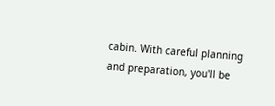cabin. With careful planning and preparation, you'll be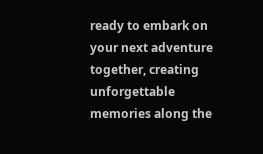ready to embark on your next adventure together, creating unforgettable memories along the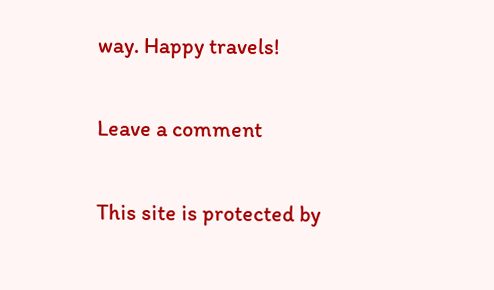way. Happy travels!

Leave a comment

This site is protected by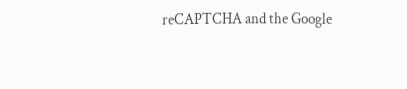reCAPTCHA and the Google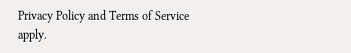Privacy Policy and Terms of Service apply.